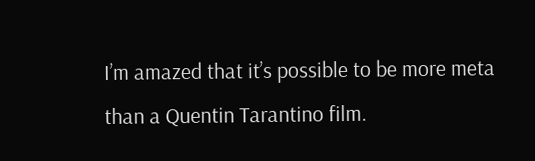I’m amazed that it’s possible to be more meta than a Quentin Tarantino film.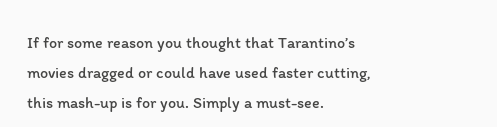If for some reason you thought that Tarantino’s movies dragged or could have used faster cutting, this mash-up is for you. Simply a must-see.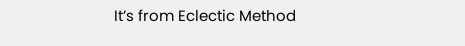It’s from Eclectic Method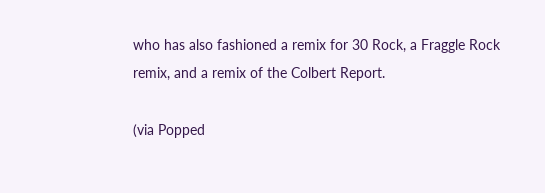who has also fashioned a remix for 30 Rock, a Fraggle Rock remix, and a remix of the Colbert Report.

(via Popped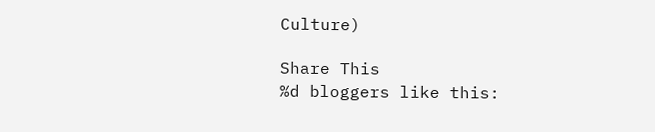Culture)

Share This
%d bloggers like this: